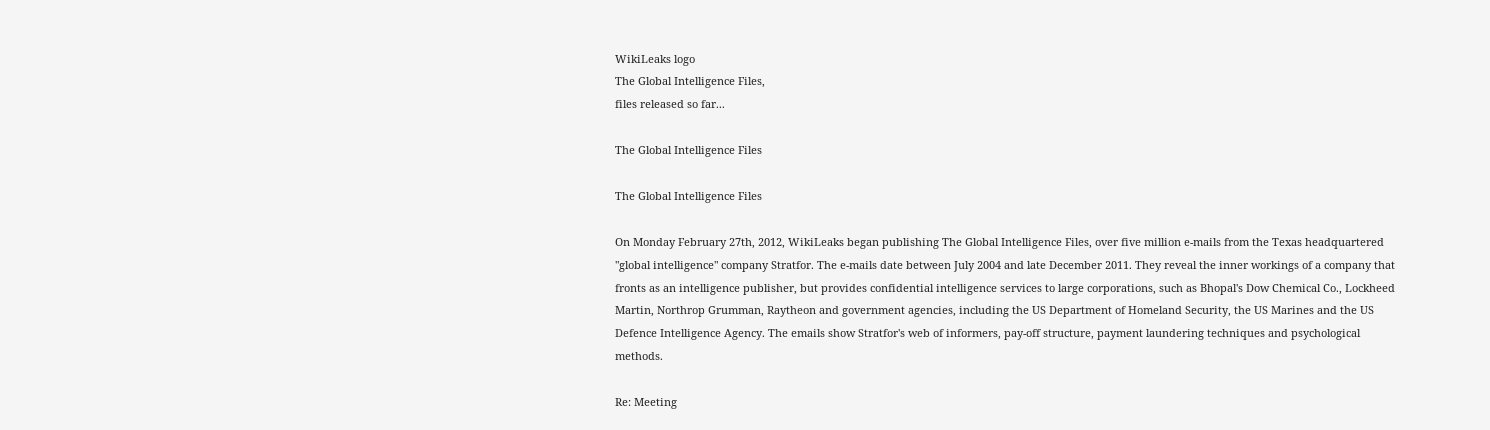WikiLeaks logo
The Global Intelligence Files,
files released so far...

The Global Intelligence Files

The Global Intelligence Files

On Monday February 27th, 2012, WikiLeaks began publishing The Global Intelligence Files, over five million e-mails from the Texas headquartered "global intelligence" company Stratfor. The e-mails date between July 2004 and late December 2011. They reveal the inner workings of a company that fronts as an intelligence publisher, but provides confidential intelligence services to large corporations, such as Bhopal's Dow Chemical Co., Lockheed Martin, Northrop Grumman, Raytheon and government agencies, including the US Department of Homeland Security, the US Marines and the US Defence Intelligence Agency. The emails show Stratfor's web of informers, pay-off structure, payment laundering techniques and psychological methods.

Re: Meeting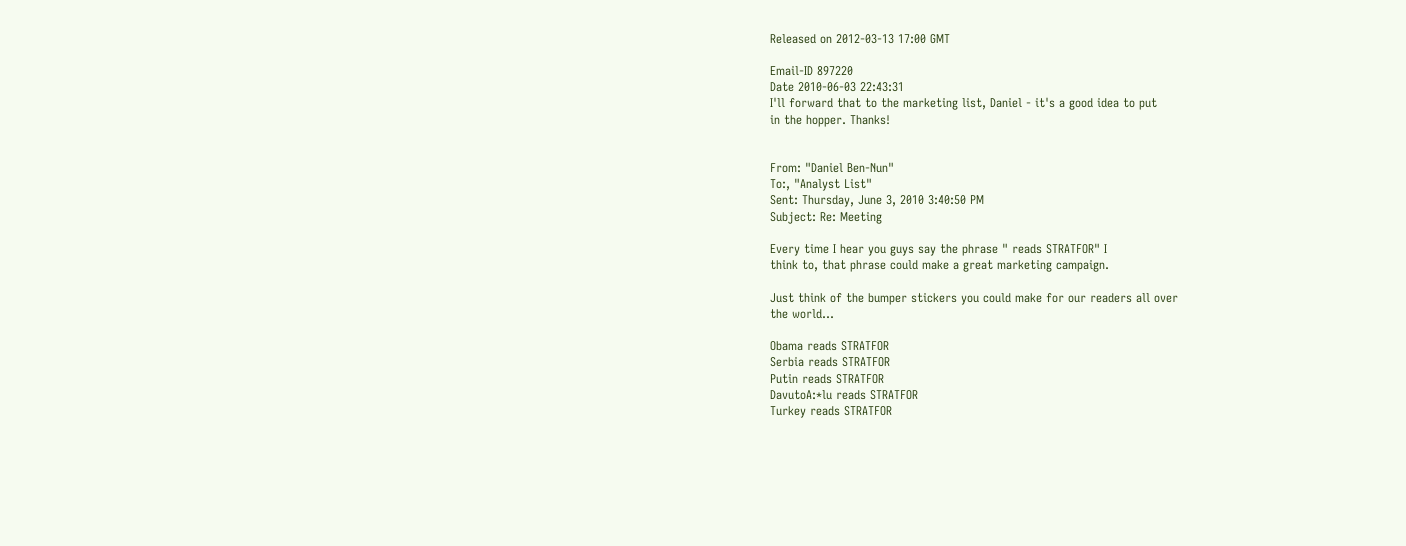Released on 2012-03-13 17:00 GMT

Email-ID 897220
Date 2010-06-03 22:43:31
I'll forward that to the marketing list, Daniel - it's a good idea to put
in the hopper. Thanks!


From: "Daniel Ben-Nun"
To:, "Analyst List"
Sent: Thursday, June 3, 2010 3:40:50 PM
Subject: Re: Meeting

Every time I hear you guys say the phrase " reads STRATFOR" I
think to, that phrase could make a great marketing campaign.

Just think of the bumper stickers you could make for our readers all over
the world...

Obama reads STRATFOR
Serbia reads STRATFOR
Putin reads STRATFOR
DavutoA:*lu reads STRATFOR
Turkey reads STRATFOR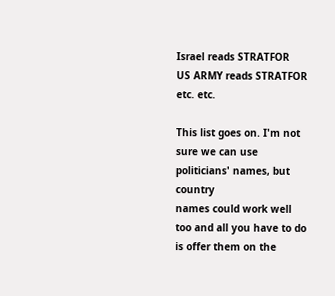Israel reads STRATFOR
US ARMY reads STRATFOR etc. etc.

This list goes on. I'm not sure we can use politicians' names, but country
names could work well too and all you have to do is offer them on the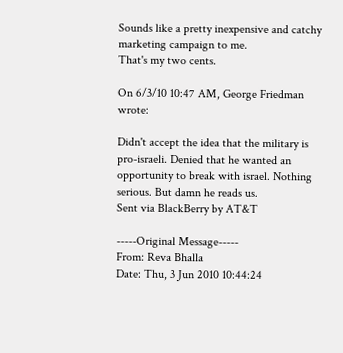Sounds like a pretty inexpensive and catchy marketing campaign to me.
That's my two cents.

On 6/3/10 10:47 AM, George Friedman wrote:

Didn't accept the idea that the military is pro-israeli. Denied that he wanted an opportunity to break with israel. Nothing serious. But damn he reads us.
Sent via BlackBerry by AT&T

-----Original Message-----
From: Reva Bhalla
Date: Thu, 3 Jun 2010 10:44:24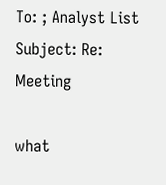To: ; Analyst List
Subject: Re: Meeting

what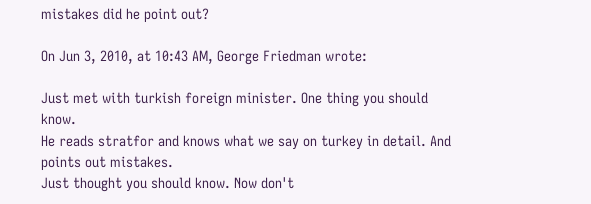mistakes did he point out?

On Jun 3, 2010, at 10:43 AM, George Friedman wrote:

Just met with turkish foreign minister. One thing you should know.
He reads stratfor and knows what we say on turkey in detail. And
points out mistakes.
Just thought you should know. Now don't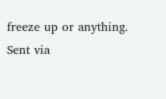freeze up or anything.
Sent via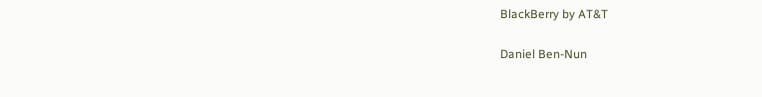BlackBerry by AT&T

Daniel Ben-Nun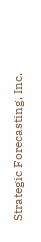Strategic Forecasting, Inc.